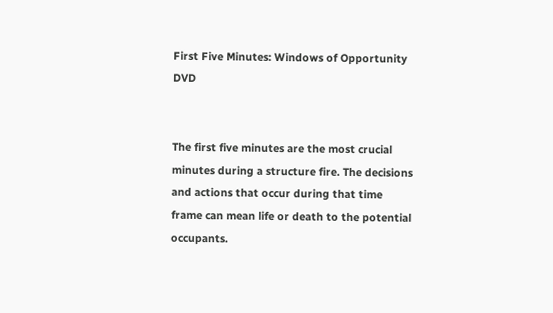First Five Minutes: Windows of Opportunity DVD


The first five minutes are the most crucial minutes during a structure fire. The decisions and actions that occur during that time frame can mean life or death to the potential occupants.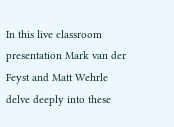In this live classroom presentation Mark van der Feyst and Matt Wehrle delve deeply into these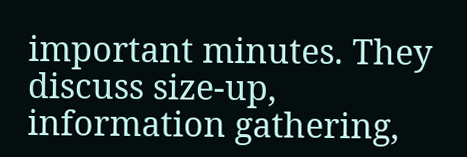important minutes. They discuss size-up, information gathering,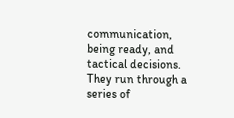communication, being ready, and tactical decisions. They run through a series of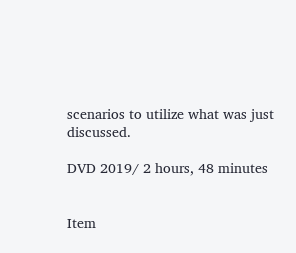scenarios to utilize what was just discussed.

DVD 2019/ 2 hours, 48 minutes


Item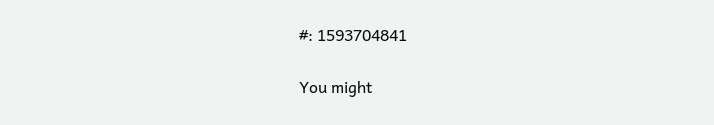#: 1593704841

You might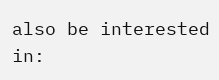also be interested in: